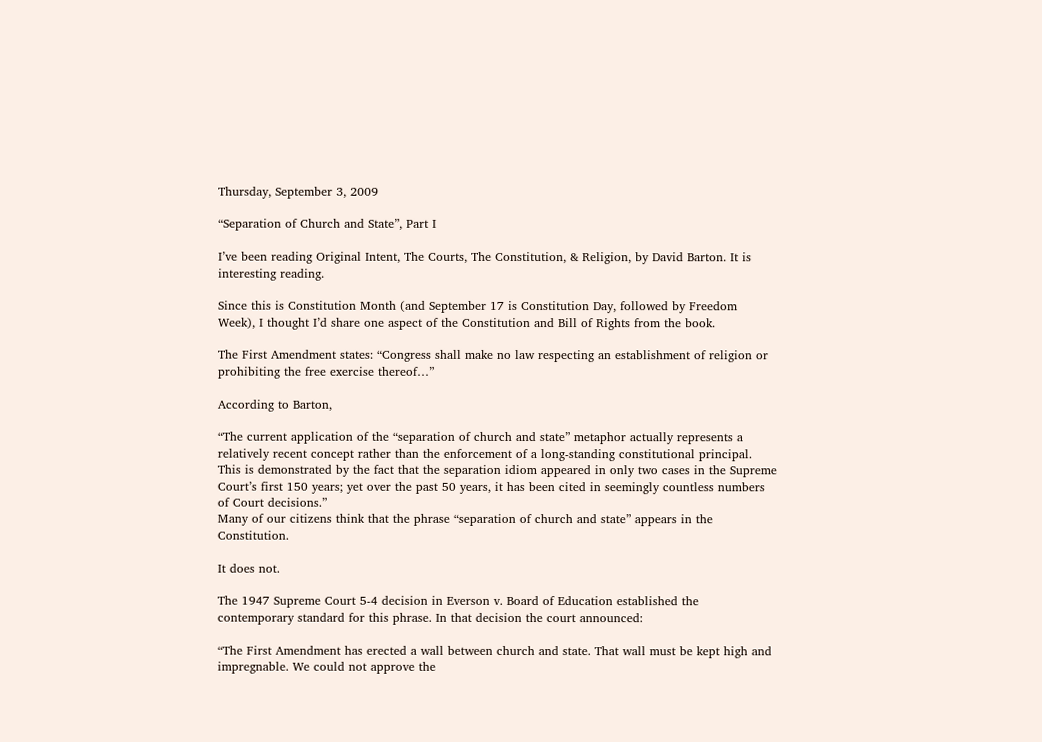Thursday, September 3, 2009

“Separation of Church and State”, Part I

I’ve been reading Original Intent, The Courts, The Constitution, & Religion, by David Barton. It is interesting reading.

Since this is Constitution Month (and September 17 is Constitution Day, followed by Freedom Week), I thought I’d share one aspect of the Constitution and Bill of Rights from the book.

The First Amendment states: “Congress shall make no law respecting an establishment of religion or prohibiting the free exercise thereof…”

According to Barton,

“The current application of the “separation of church and state” metaphor actually represents a relatively recent concept rather than the enforcement of a long-standing constitutional principal. This is demonstrated by the fact that the separation idiom appeared in only two cases in the Supreme Court’s first 150 years; yet over the past 50 years, it has been cited in seemingly countless numbers of Court decisions.”
Many of our citizens think that the phrase “separation of church and state” appears in the Constitution.

It does not.

The 1947 Supreme Court 5-4 decision in Everson v. Board of Education established the contemporary standard for this phrase. In that decision the court announced:

“The First Amendment has erected a wall between church and state. That wall must be kept high and impregnable. We could not approve the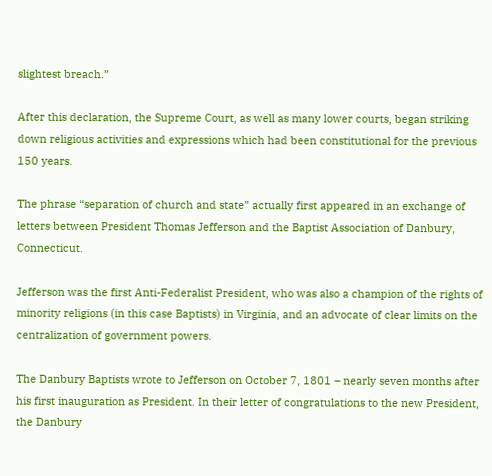slightest breach.”

After this declaration, the Supreme Court, as well as many lower courts, began striking down religious activities and expressions which had been constitutional for the previous 150 years.

The phrase “separation of church and state” actually first appeared in an exchange of letters between President Thomas Jefferson and the Baptist Association of Danbury, Connecticut.

Jefferson was the first Anti-Federalist President, who was also a champion of the rights of minority religions (in this case Baptists) in Virginia, and an advocate of clear limits on the centralization of government powers.

The Danbury Baptists wrote to Jefferson on October 7, 1801 – nearly seven months after his first inauguration as President. In their letter of congratulations to the new President, the Danbury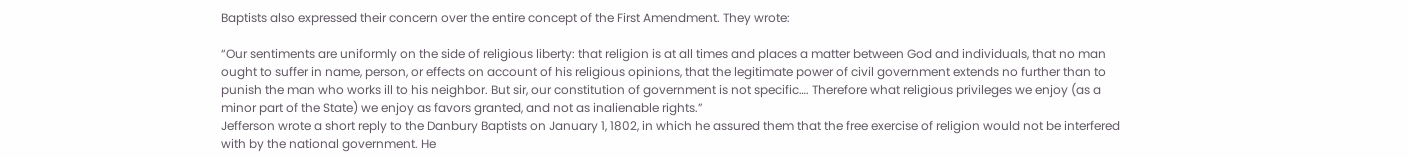Baptists also expressed their concern over the entire concept of the First Amendment. They wrote:

“Our sentiments are uniformly on the side of religious liberty: that religion is at all times and places a matter between God and individuals, that no man ought to suffer in name, person, or effects on account of his religious opinions, that the legitimate power of civil government extends no further than to punish the man who works ill to his neighbor. But sir, our constitution of government is not specific…. Therefore what religious privileges we enjoy (as a minor part of the State) we enjoy as favors granted, and not as inalienable rights.”
Jefferson wrote a short reply to the Danbury Baptists on January 1, 1802, in which he assured them that the free exercise of religion would not be interfered with by the national government. He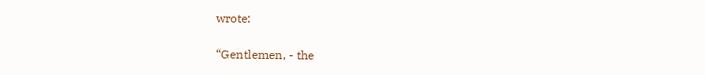wrote:

“Gentlemen, - the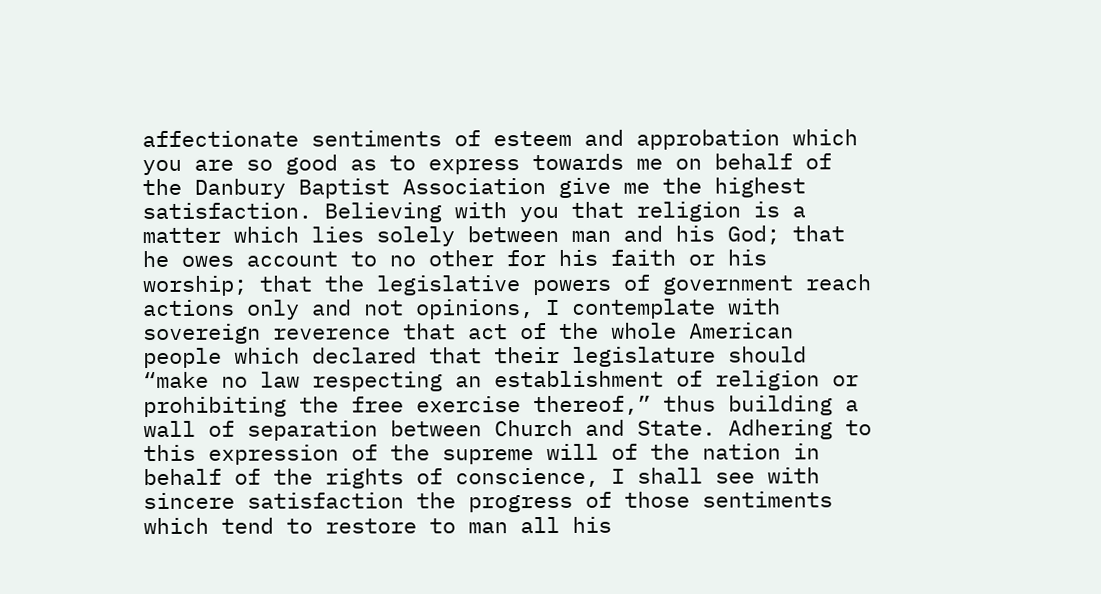affectionate sentiments of esteem and approbation which you are so good as to express towards me on behalf of the Danbury Baptist Association give me the highest satisfaction. Believing with you that religion is a matter which lies solely between man and his God; that he owes account to no other for his faith or his worship; that the legislative powers of government reach actions only and not opinions, I contemplate with sovereign reverence that act of the whole American people which declared that their legislature should “make no law respecting an establishment of religion or prohibiting the free exercise thereof,” thus building a wall of separation between Church and State. Adhering to this expression of the supreme will of the nation in behalf of the rights of conscience, I shall see with sincere satisfaction the progress of those sentiments which tend to restore to man all his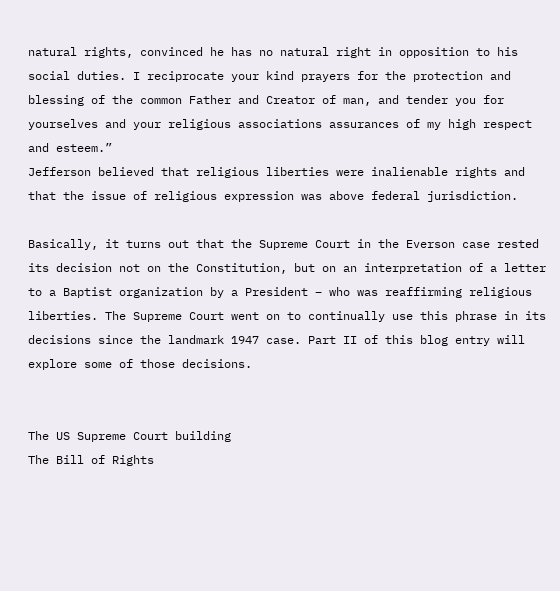natural rights, convinced he has no natural right in opposition to his social duties. I reciprocate your kind prayers for the protection and blessing of the common Father and Creator of man, and tender you for yourselves and your religious associations assurances of my high respect and esteem.”
Jefferson believed that religious liberties were inalienable rights and that the issue of religious expression was above federal jurisdiction.

Basically, it turns out that the Supreme Court in the Everson case rested its decision not on the Constitution, but on an interpretation of a letter to a Baptist organization by a President – who was reaffirming religious liberties. The Supreme Court went on to continually use this phrase in its decisions since the landmark 1947 case. Part II of this blog entry will explore some of those decisions.


The US Supreme Court building
The Bill of Rights